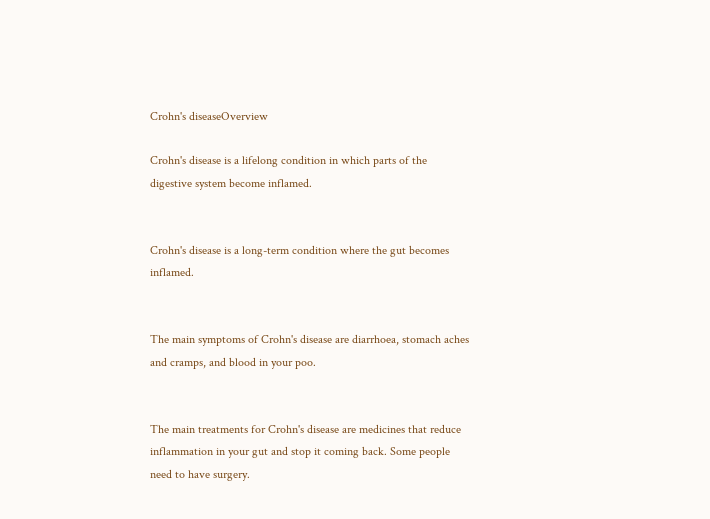Crohn's diseaseOverview

Crohn's disease is a lifelong condition in which parts of the digestive system become inflamed.


Crohn's disease is a long-term condition where the gut becomes inflamed.


The main symptoms of Crohn's disease are diarrhoea, stomach aches and cramps, and blood in your poo.


The main treatments for Crohn's disease are medicines that reduce inflammation in your gut and stop it coming back. Some people need to have surgery.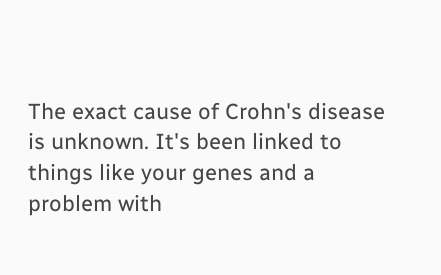The exact cause of Crohn's disease is unknown. It's been linked to things like your genes and a problem with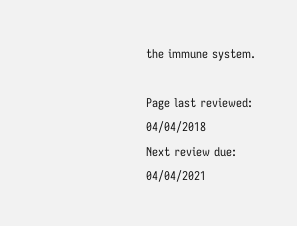the immune system.

Page last reviewed: 04/04/2018
Next review due: 04/04/2021